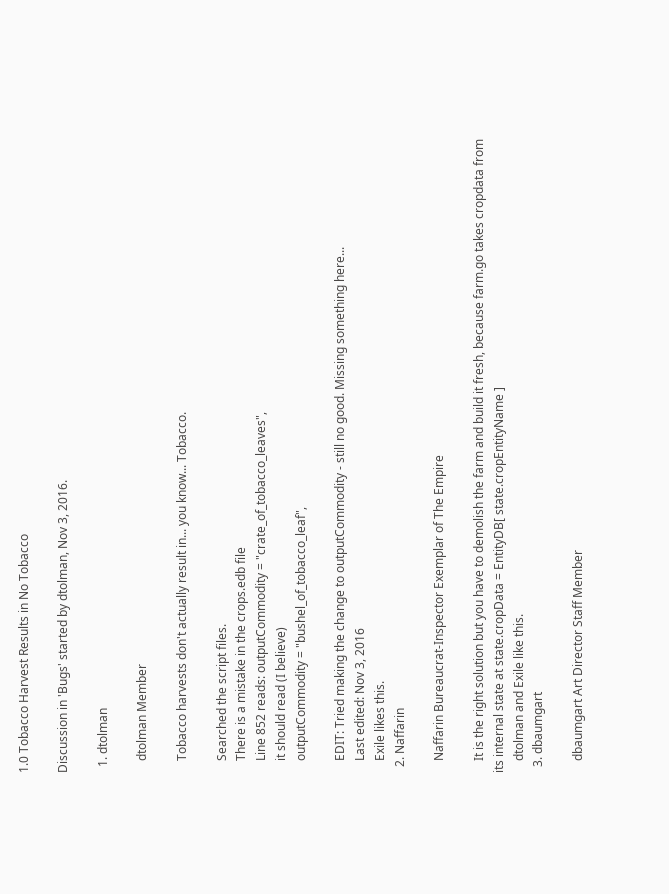1.0 Tobacco Harvest Results in No Tobacco

Discussion in 'Bugs' started by dtolman, Nov 3, 2016.

  1. dtolman

    dtolman Member

    Tobacco harvests don't actually result in... you know... Tobacco.

    Searched the script files.
    There is a mistake in the crops.edb file
    Line 852 reads: outputCommodity = "crate_of_tobacco_leaves",
    it should read (I believe)
    outputCommodity = "bushel_of_tobacco_leaf",

    EDIT: Tried making the change to outputCommodity - still no good. Missing something here...
    Last edited: Nov 3, 2016
    Exile likes this.
  2. Naffarin

    Naffarin Bureaucrat-Inspector Exemplar of The Empire

    It is the right solution but you have to demolish the farm and build it fresh, because farm.go takes cropdata from its internal state at state.cropData = EntityDB[ state.cropEntityName ]
    dtolman and Exile like this.
  3. dbaumgart

    dbaumgart Art Director Staff Member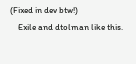(Fixed in dev btw!)
    Exile and dtolman like this.